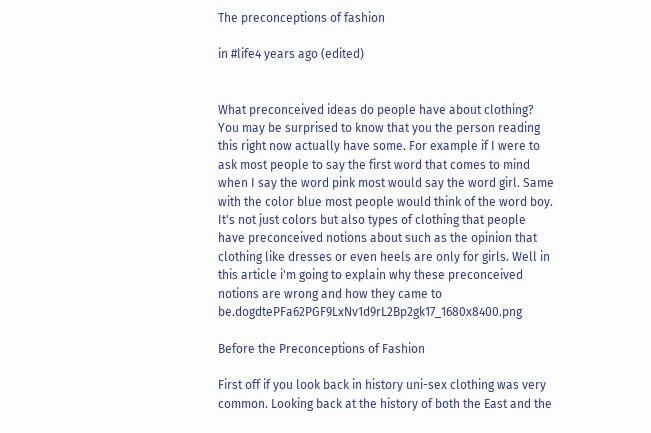The preconceptions of fashion

in #life4 years ago (edited)


What preconceived ideas do people have about clothing? You may be surprised to know that you the person reading this right now actually have some. For example if I were to ask most people to say the first word that comes to mind when I say the word pink most would say the word girl. Same with the color blue most people would think of the word boy. It's not just colors but also types of clothing that people have preconceived notions about such as the opinion that clothing like dresses or even heels are only for girls. Well in this article i'm going to explain why these preconceived notions are wrong and how they came to be.dogdtePFa62PGF9LxNv1d9rL2Bp2gk17_1680x8400.png

Before the Preconceptions of Fashion

First off if you look back in history uni-sex clothing was very common. Looking back at the history of both the East and the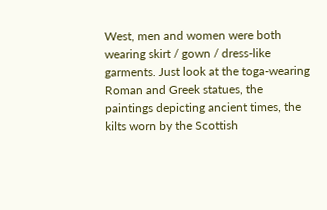West, men and women were both wearing skirt / gown / dress-like garments. Just look at the toga-wearing Roman and Greek statues, the paintings depicting ancient times, the kilts worn by the Scottish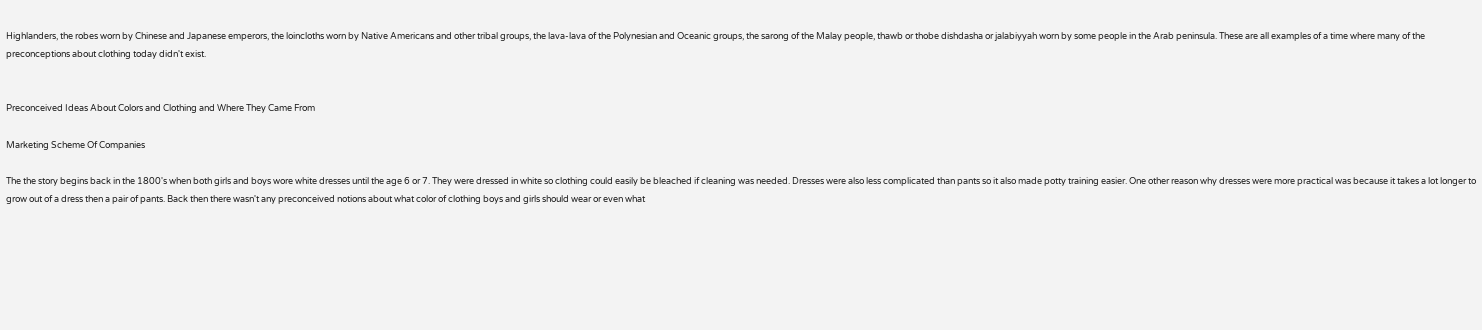Highlanders, the robes worn by Chinese and Japanese emperors, the loincloths worn by Native Americans and other tribal groups, the lava-lava of the Polynesian and Oceanic groups, the sarong of the Malay people, thawb or thobe dishdasha or jalabiyyah worn by some people in the Arab peninsula. These are all examples of a time where many of the preconceptions about clothing today didn't exist.


Preconceived Ideas About Colors and Clothing and Where They Came From

Marketing Scheme Of Companies

The the story begins back in the 1800's when both girls and boys wore white dresses until the age 6 or 7. They were dressed in white so clothing could easily be bleached if cleaning was needed. Dresses were also less complicated than pants so it also made potty training easier. One other reason why dresses were more practical was because it takes a lot longer to grow out of a dress then a pair of pants. Back then there wasn't any preconceived notions about what color of clothing boys and girls should wear or even what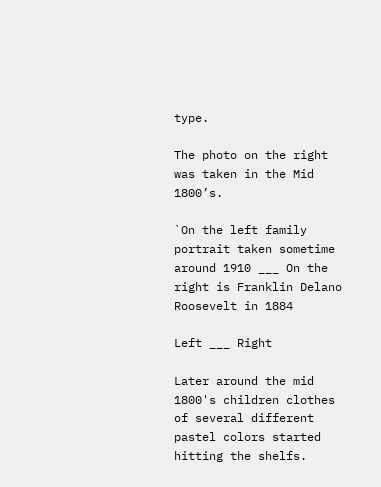type.

The photo on the right was taken in the Mid 1800’s.

`On the left family portrait taken sometime around 1910 ___ On the right is Franklin Delano Roosevelt in 1884

Left ___ Right

Later around the mid 1800's children clothes of several different pastel colors started hitting the shelfs.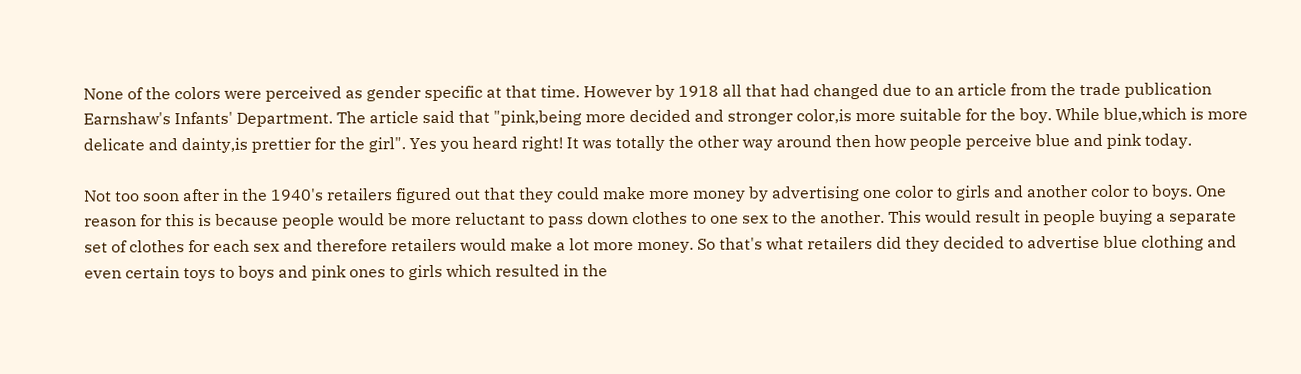None of the colors were perceived as gender specific at that time. However by 1918 all that had changed due to an article from the trade publication Earnshaw's Infants' Department. The article said that "pink,being more decided and stronger color,is more suitable for the boy. While blue,which is more delicate and dainty,is prettier for the girl". Yes you heard right! It was totally the other way around then how people perceive blue and pink today.

Not too soon after in the 1940's retailers figured out that they could make more money by advertising one color to girls and another color to boys. One reason for this is because people would be more reluctant to pass down clothes to one sex to the another. This would result in people buying a separate set of clothes for each sex and therefore retailers would make a lot more money. So that's what retailers did they decided to advertise blue clothing and even certain toys to boys and pink ones to girls which resulted in the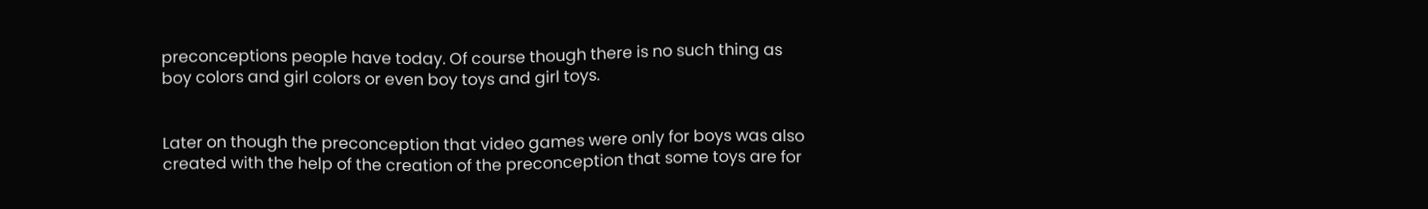preconceptions people have today. Of course though there is no such thing as boy colors and girl colors or even boy toys and girl toys.


Later on though the preconception that video games were only for boys was also created with the help of the creation of the preconception that some toys are for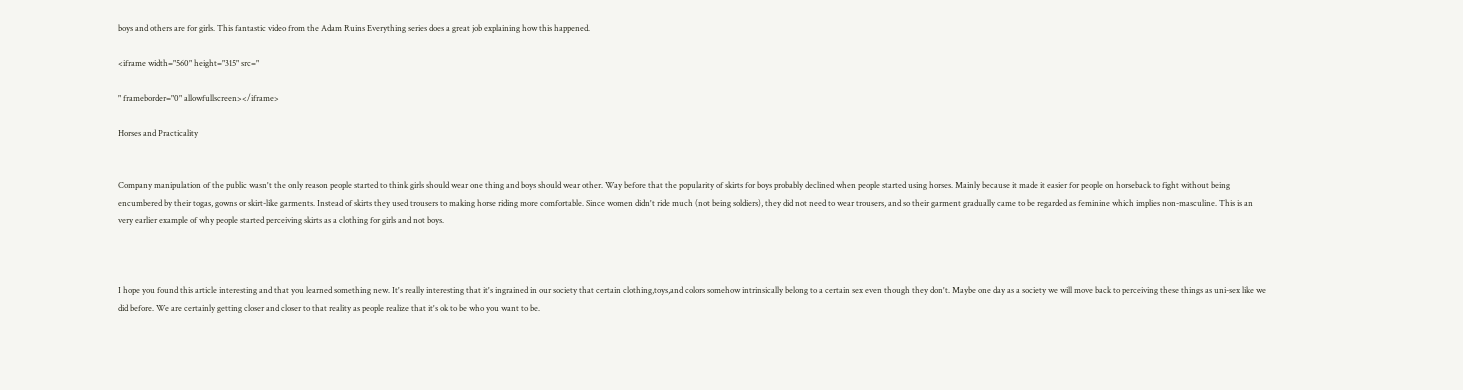boys and others are for girls. This fantastic video from the Adam Ruins Everything series does a great job explaining how this happened.

<iframe width="560" height="315" src="

" frameborder="0" allowfullscreen></iframe>

Horses and Practicality


Company manipulation of the public wasn't the only reason people started to think girls should wear one thing and boys should wear other. Way before that the popularity of skirts for boys probably declined when people started using horses. Mainly because it made it easier for people on horseback to fight without being encumbered by their togas, gowns or skirt-like garments. Instead of skirts they used trousers to making horse riding more comfortable. Since women didn't ride much (not being soldiers), they did not need to wear trousers, and so their garment gradually came to be regarded as feminine which implies non-masculine. This is an very earlier example of why people started perceiving skirts as a clothing for girls and not boys.



I hope you found this article interesting and that you learned something new. It's really interesting that it's ingrained in our society that certain clothing,toys,and colors somehow intrinsically belong to a certain sex even though they don't. Maybe one day as a society we will move back to perceiving these things as uni-sex like we did before. We are certainly getting closer and closer to that reality as people realize that it's ok to be who you want to be.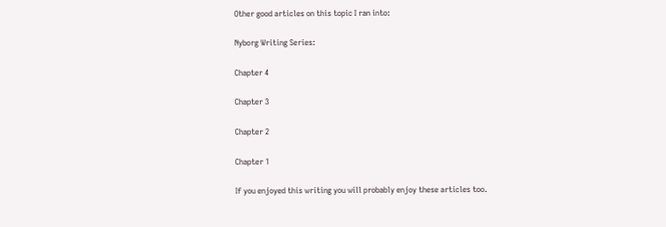Other good articles on this topic I ran into:

Nyborg Writing Series:

Chapter 4

Chapter 3

Chapter 2

Chapter 1

If you enjoyed this writing you will probably enjoy these articles too.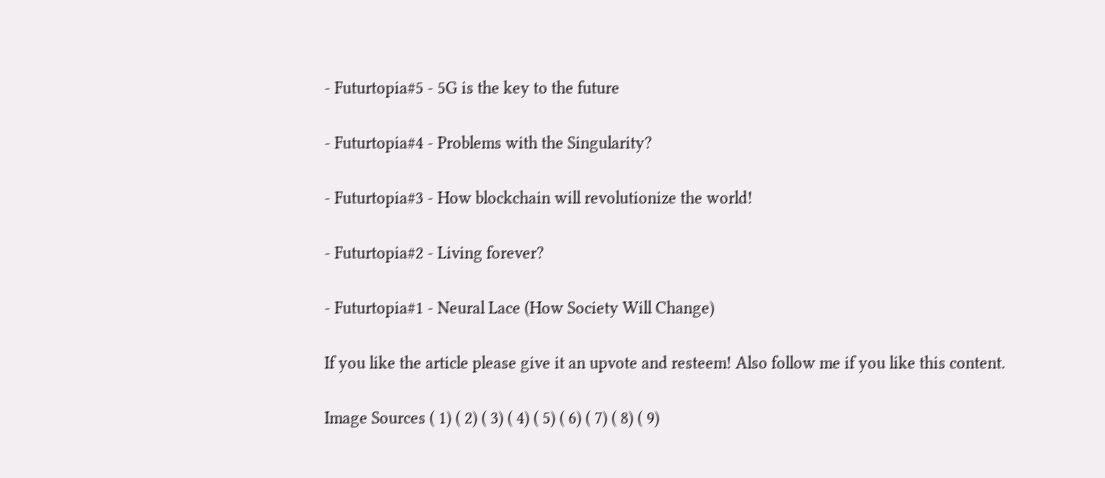- Futurtopia#5 - 5G is the key to the future

- Futurtopia#4 - Problems with the Singularity?

- Futurtopia#3 - How blockchain will revolutionize the world!

- Futurtopia#2 - Living forever?

- Futurtopia#1 - Neural Lace (How Society Will Change)

If you like the article please give it an upvote and resteem! Also follow me if you like this content.

Image Sources ( 1) ( 2) ( 3) ( 4) ( 5) ( 6) ( 7) ( 8) ( 9)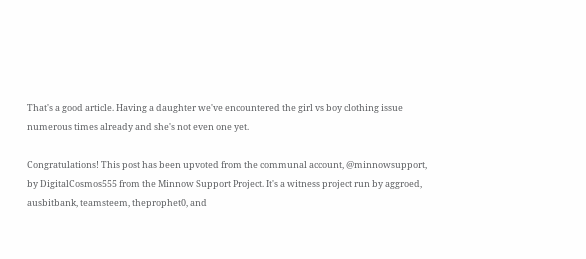That's a good article. Having a daughter we've encountered the girl vs boy clothing issue numerous times already and she's not even one yet.

Congratulations! This post has been upvoted from the communal account, @minnowsupport, by DigitalCosmos555 from the Minnow Support Project. It's a witness project run by aggroed, ausbitbank, teamsteem, theprophet0, and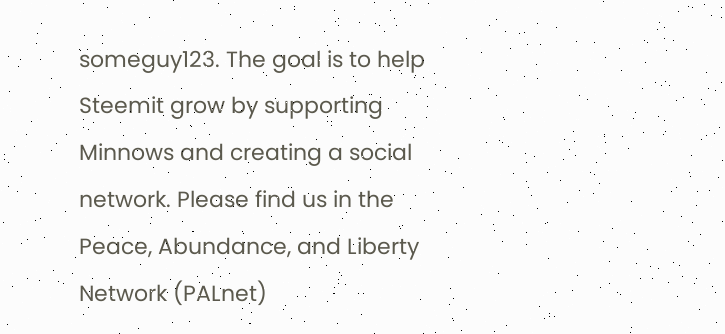someguy123. The goal is to help Steemit grow by supporting Minnows and creating a social network. Please find us in the Peace, Abundance, and Liberty Network (PALnet)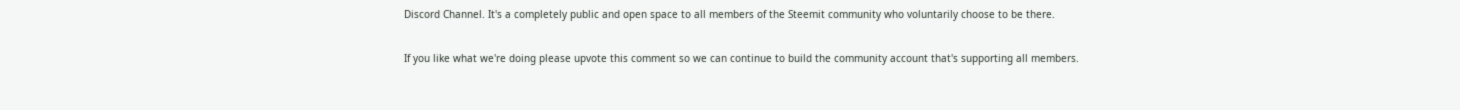Discord Channel. It's a completely public and open space to all members of the Steemit community who voluntarily choose to be there.

If you like what we're doing please upvote this comment so we can continue to build the community account that's supporting all members.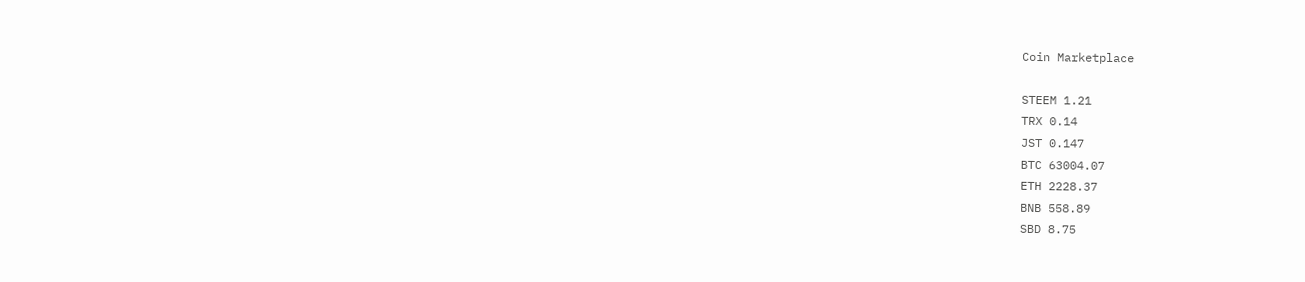Coin Marketplace

STEEM 1.21
TRX 0.14
JST 0.147
BTC 63004.07
ETH 2228.37
BNB 558.89
SBD 8.75